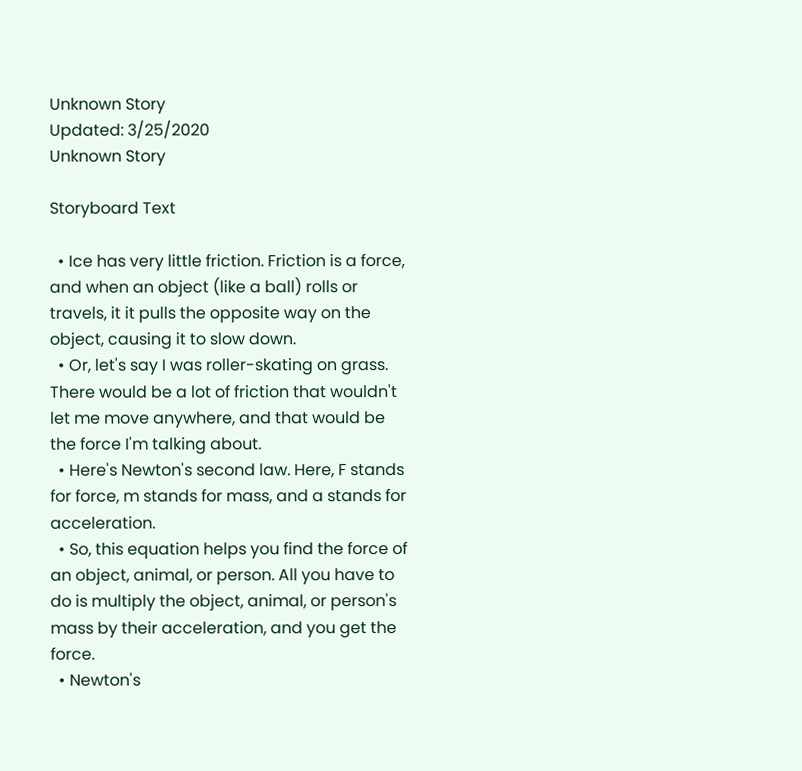Unknown Story
Updated: 3/25/2020
Unknown Story

Storyboard Text

  • Ice has very little friction. Friction is a force, and when an object (like a ball) rolls or travels, it it pulls the opposite way on the object, causing it to slow down.
  • Or, let's say I was roller-skating on grass. There would be a lot of friction that wouldn't let me move anywhere, and that would be the force I'm talking about.
  • Here's Newton's second law. Here, F stands for force, m stands for mass, and a stands for acceleration.
  • So, this equation helps you find the force of an object, animal, or person. All you have to do is multiply the object, animal, or person's mass by their acceleration, and you get the force.
  • Newton's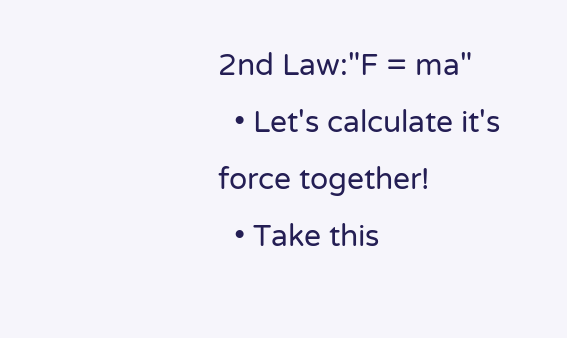2nd Law:"F = ma"
  • Let's calculate it's force together!
  • Take this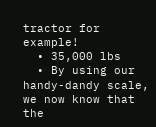tractor for example!
  • 35,000 lbs
  • By using our handy-dandy scale, we now know that the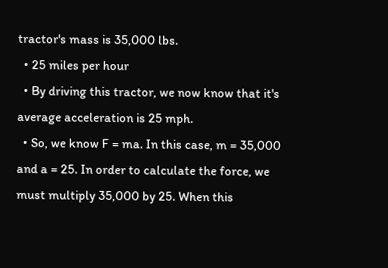tractor's mass is 35,000 lbs.
  • 25 miles per hour
  • By driving this tractor, we now know that it's average acceleration is 25 mph.
  • So, we know F = ma. In this case, m = 35,000 and a = 25. In order to calculate the force, we must multiply 35,000 by 25. When this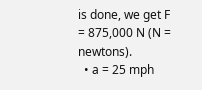is done, we get F = 875,000 N (N = newtons).
  • a = 25 mph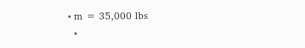• m = 35,000 lbs
  •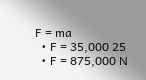F = ma
  • F = 35,000 25
  • F = 875,000 N